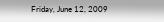Friday, June 12, 2009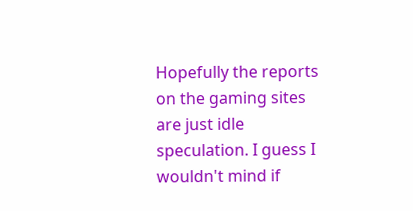Hopefully the reports on the gaming sites are just idle speculation. I guess I wouldn't mind if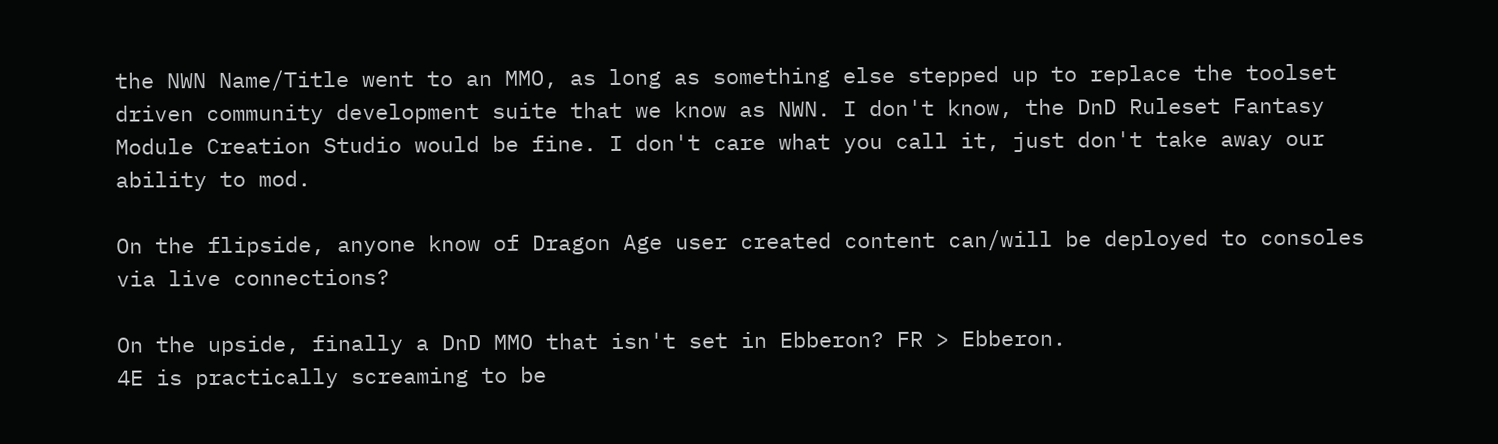the NWN Name/Title went to an MMO, as long as something else stepped up to replace the toolset driven community development suite that we know as NWN. I don't know, the DnD Ruleset Fantasy Module Creation Studio would be fine. I don't care what you call it, just don't take away our ability to mod.

On the flipside, anyone know of Dragon Age user created content can/will be deployed to consoles via live connections?

On the upside, finally a DnD MMO that isn't set in Ebberon? FR > Ebberon.
4E is practically screaming to be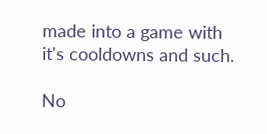made into a game with it's cooldowns and such.

No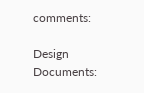comments:

Design Documents: